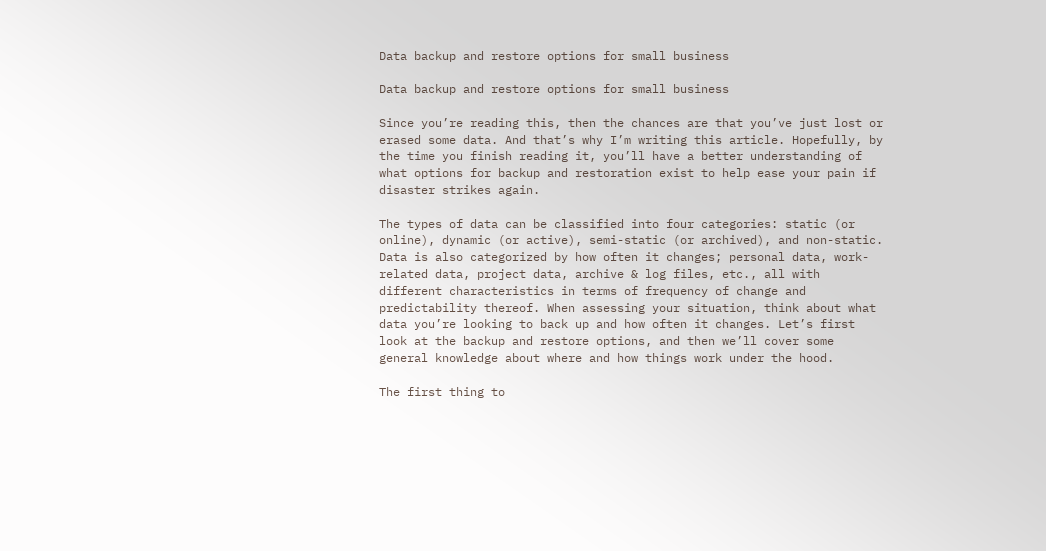Data backup and restore options for small business

Data backup and restore options for small business

Since you’re reading this, then the chances are that you’ve just lost or erased some data. And that’s why I’m writing this article. Hopefully, by the time you finish reading it, you’ll have a better understanding of what options for backup and restoration exist to help ease your pain if disaster strikes again.

The types of data can be classified into four categories: static (or online), dynamic (or active), semi-static (or archived), and non-static. Data is also categorized by how often it changes; personal data, work-related data, project data, archive & log files, etc., all with different characteristics in terms of frequency of change and predictability thereof. When assessing your situation, think about what data you’re looking to back up and how often it changes. Let’s first look at the backup and restore options, and then we’ll cover some general knowledge about where and how things work under the hood.

The first thing to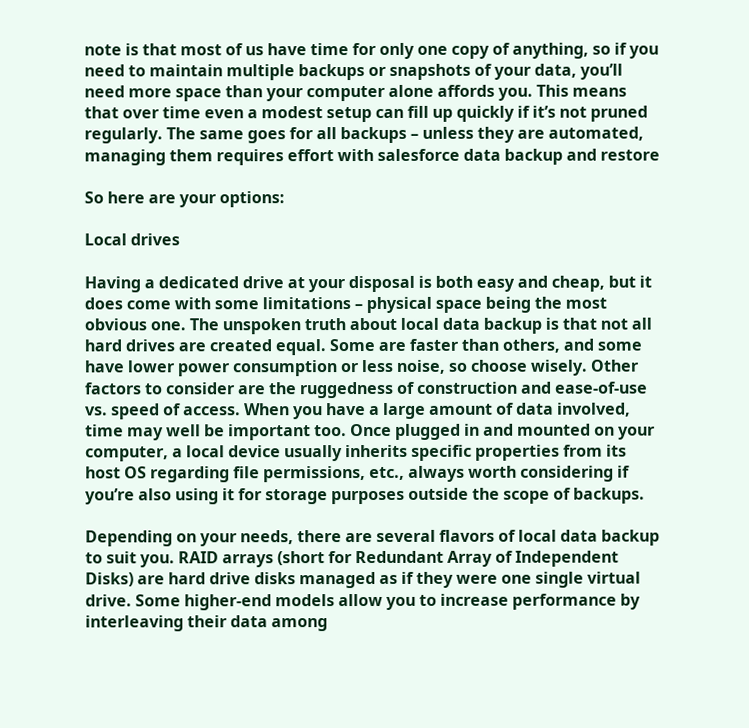note is that most of us have time for only one copy of anything, so if you need to maintain multiple backups or snapshots of your data, you’ll need more space than your computer alone affords you. This means that over time even a modest setup can fill up quickly if it’s not pruned regularly. The same goes for all backups – unless they are automated, managing them requires effort with salesforce data backup and restore

So here are your options:

Local drives

Having a dedicated drive at your disposal is both easy and cheap, but it does come with some limitations – physical space being the most obvious one. The unspoken truth about local data backup is that not all hard drives are created equal. Some are faster than others, and some have lower power consumption or less noise, so choose wisely. Other factors to consider are the ruggedness of construction and ease-of-use vs. speed of access. When you have a large amount of data involved, time may well be important too. Once plugged in and mounted on your computer, a local device usually inherits specific properties from its host OS regarding file permissions, etc., always worth considering if you’re also using it for storage purposes outside the scope of backups.

Depending on your needs, there are several flavors of local data backup to suit you. RAID arrays (short for Redundant Array of Independent Disks) are hard drive disks managed as if they were one single virtual drive. Some higher-end models allow you to increase performance by interleaving their data among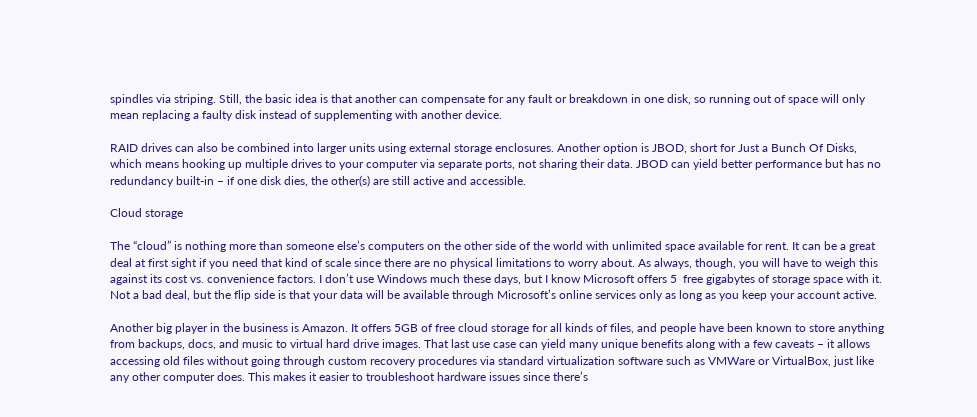spindles via striping. Still, the basic idea is that another can compensate for any fault or breakdown in one disk, so running out of space will only mean replacing a faulty disk instead of supplementing with another device.

RAID drives can also be combined into larger units using external storage enclosures. Another option is JBOD, short for Just a Bunch Of Disks, which means hooking up multiple drives to your computer via separate ports, not sharing their data. JBOD can yield better performance but has no redundancy built-in – if one disk dies, the other(s) are still active and accessible.

Cloud storage

The “cloud” is nothing more than someone else’s computers on the other side of the world with unlimited space available for rent. It can be a great deal at first sight if you need that kind of scale since there are no physical limitations to worry about. As always, though, you will have to weigh this against its cost vs. convenience factors. I don’t use Windows much these days, but I know Microsoft offers 5  free gigabytes of storage space with it. Not a bad deal, but the flip side is that your data will be available through Microsoft’s online services only as long as you keep your account active.

Another big player in the business is Amazon. It offers 5GB of free cloud storage for all kinds of files, and people have been known to store anything from backups, docs, and music to virtual hard drive images. That last use case can yield many unique benefits along with a few caveats – it allows accessing old files without going through custom recovery procedures via standard virtualization software such as VMWare or VirtualBox, just like any other computer does. This makes it easier to troubleshoot hardware issues since there’s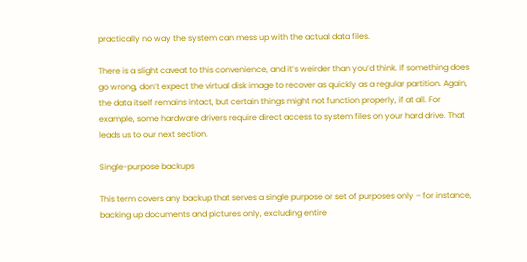practically no way the system can mess up with the actual data files.

There is a slight caveat to this convenience, and it’s weirder than you’d think. If something does go wrong, don’t expect the virtual disk image to recover as quickly as a regular partition. Again, the data itself remains intact, but certain things might not function properly, if at all. For example, some hardware drivers require direct access to system files on your hard drive. That leads us to our next section.

Single-purpose backups

This term covers any backup that serves a single purpose or set of purposes only – for instance, backing up documents and pictures only, excluding entire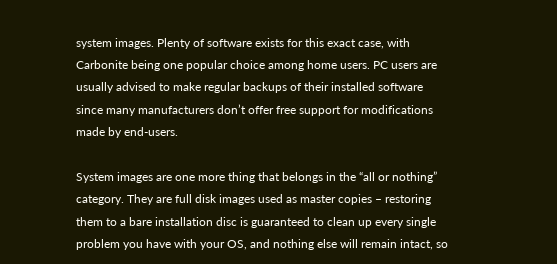system images. Plenty of software exists for this exact case, with Carbonite being one popular choice among home users. PC users are usually advised to make regular backups of their installed software since many manufacturers don’t offer free support for modifications made by end-users.

System images are one more thing that belongs in the “all or nothing” category. They are full disk images used as master copies – restoring them to a bare installation disc is guaranteed to clean up every single problem you have with your OS, and nothing else will remain intact, so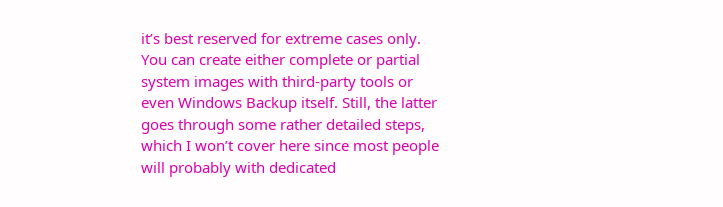it’s best reserved for extreme cases only. You can create either complete or partial system images with third-party tools or even Windows Backup itself. Still, the latter goes through some rather detailed steps, which I won’t cover here since most people will probably with dedicated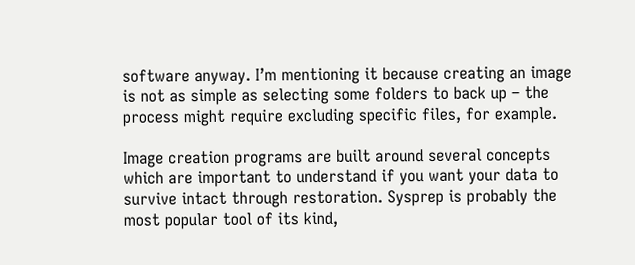software anyway. I’m mentioning it because creating an image is not as simple as selecting some folders to back up – the process might require excluding specific files, for example.

Image creation programs are built around several concepts which are important to understand if you want your data to survive intact through restoration. Sysprep is probably the most popular tool of its kind,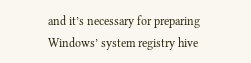and it’s necessary for preparing Windows’ system registry hive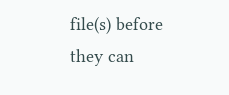file(s) before they can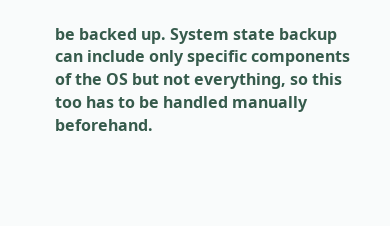be backed up. System state backup can include only specific components of the OS but not everything, so this too has to be handled manually beforehand.